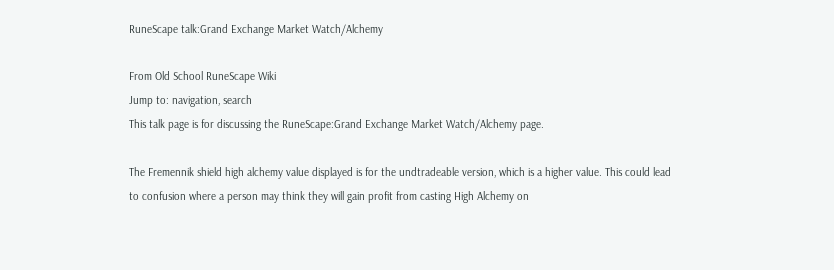RuneScape talk:Grand Exchange Market Watch/Alchemy

From Old School RuneScape Wiki
Jump to: navigation, search
This talk page is for discussing the RuneScape:Grand Exchange Market Watch/Alchemy page.

The Fremennik shield high alchemy value displayed is for the undtradeable version, which is a higher value. This could lead to confusion where a person may think they will gain profit from casting High Alchemy on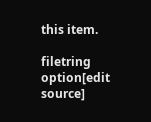this item.

filetring option[edit source]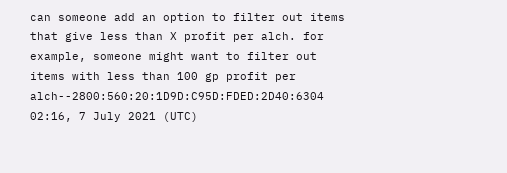can someone add an option to filter out items that give less than X profit per alch. for example, someone might want to filter out items with less than 100 gp profit per alch--2800:560:20:1D9D:C95D:FDED:2D40:6304 02:16, 7 July 2021 (UTC)